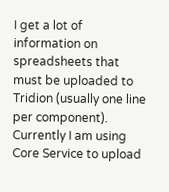I get a lot of information on spreadsheets that must be uploaded to Tridion (usually one line per component). Currently I am using Core Service to upload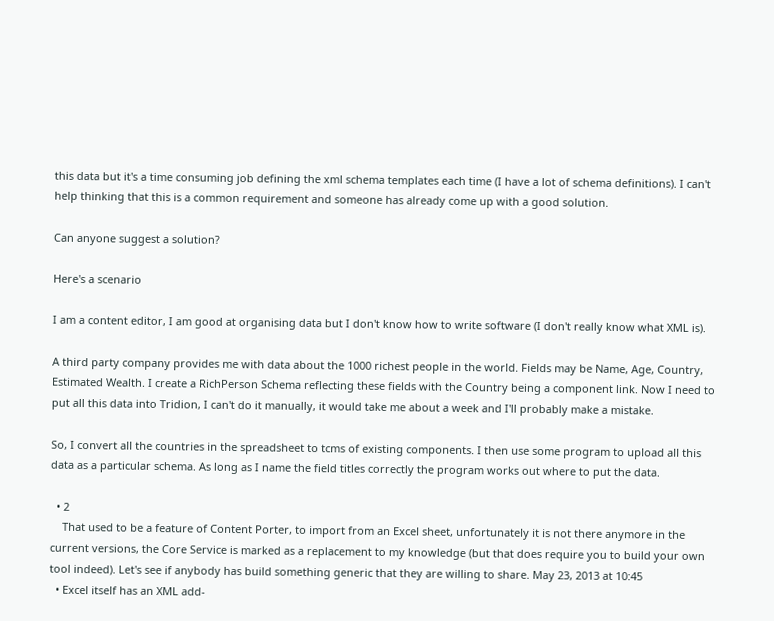this data but it's a time consuming job defining the xml schema templates each time (I have a lot of schema definitions). I can't help thinking that this is a common requirement and someone has already come up with a good solution.

Can anyone suggest a solution?

Here's a scenario

I am a content editor, I am good at organising data but I don't know how to write software (I don't really know what XML is).

A third party company provides me with data about the 1000 richest people in the world. Fields may be Name, Age, Country, Estimated Wealth. I create a RichPerson Schema reflecting these fields with the Country being a component link. Now I need to put all this data into Tridion, I can't do it manually, it would take me about a week and I'll probably make a mistake.

So, I convert all the countries in the spreadsheet to tcms of existing components. I then use some program to upload all this data as a particular schema. As long as I name the field titles correctly the program works out where to put the data.

  • 2
    That used to be a feature of Content Porter, to import from an Excel sheet, unfortunately it is not there anymore in the current versions, the Core Service is marked as a replacement to my knowledge (but that does require you to build your own tool indeed). Let's see if anybody has build something generic that they are willing to share. May 23, 2013 at 10:45
  • Excel itself has an XML add-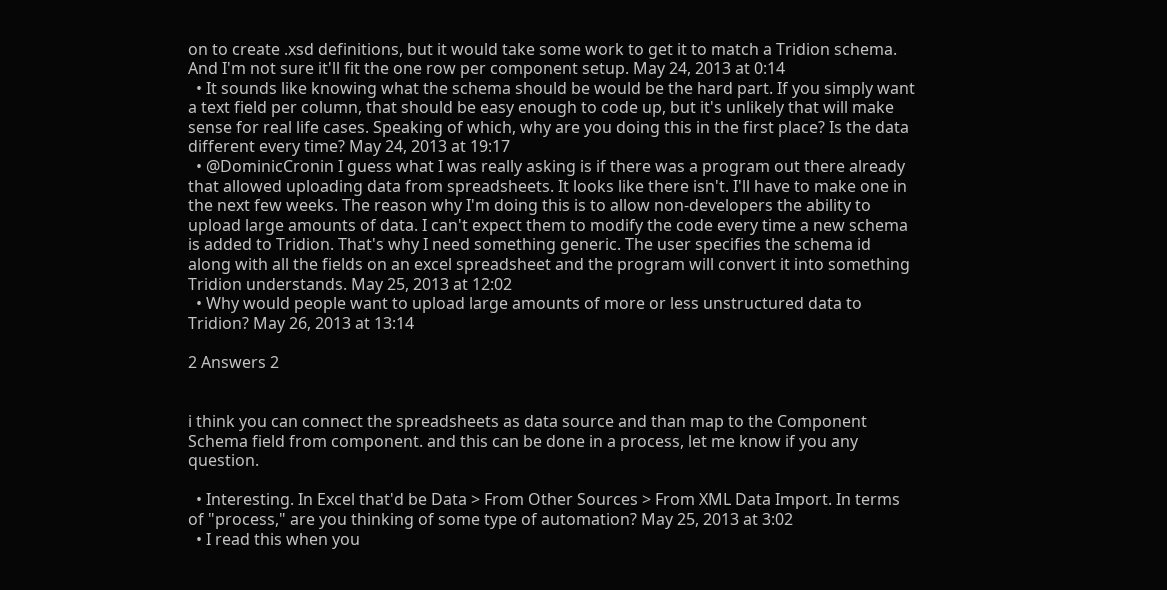on to create .xsd definitions, but it would take some work to get it to match a Tridion schema. And I'm not sure it'll fit the one row per component setup. May 24, 2013 at 0:14
  • It sounds like knowing what the schema should be would be the hard part. If you simply want a text field per column, that should be easy enough to code up, but it's unlikely that will make sense for real life cases. Speaking of which, why are you doing this in the first place? Is the data different every time? May 24, 2013 at 19:17
  • @DominicCronin I guess what I was really asking is if there was a program out there already that allowed uploading data from spreadsheets. It looks like there isn't. I'll have to make one in the next few weeks. The reason why I'm doing this is to allow non-developers the ability to upload large amounts of data. I can't expect them to modify the code every time a new schema is added to Tridion. That's why I need something generic. The user specifies the schema id along with all the fields on an excel spreadsheet and the program will convert it into something Tridion understands. May 25, 2013 at 12:02
  • Why would people want to upload large amounts of more or less unstructured data to Tridion? May 26, 2013 at 13:14

2 Answers 2


i think you can connect the spreadsheets as data source and than map to the Component Schema field from component. and this can be done in a process, let me know if you any question.

  • Interesting. In Excel that'd be Data > From Other Sources > From XML Data Import. In terms of "process," are you thinking of some type of automation? May 25, 2013 at 3:02
  • I read this when you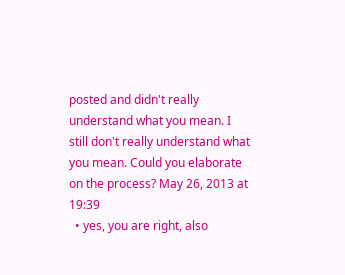posted and didn't really understand what you mean. I still don't really understand what you mean. Could you elaborate on the process? May 26, 2013 at 19:39
  • yes, you are right, also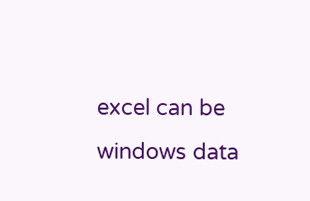excel can be windows data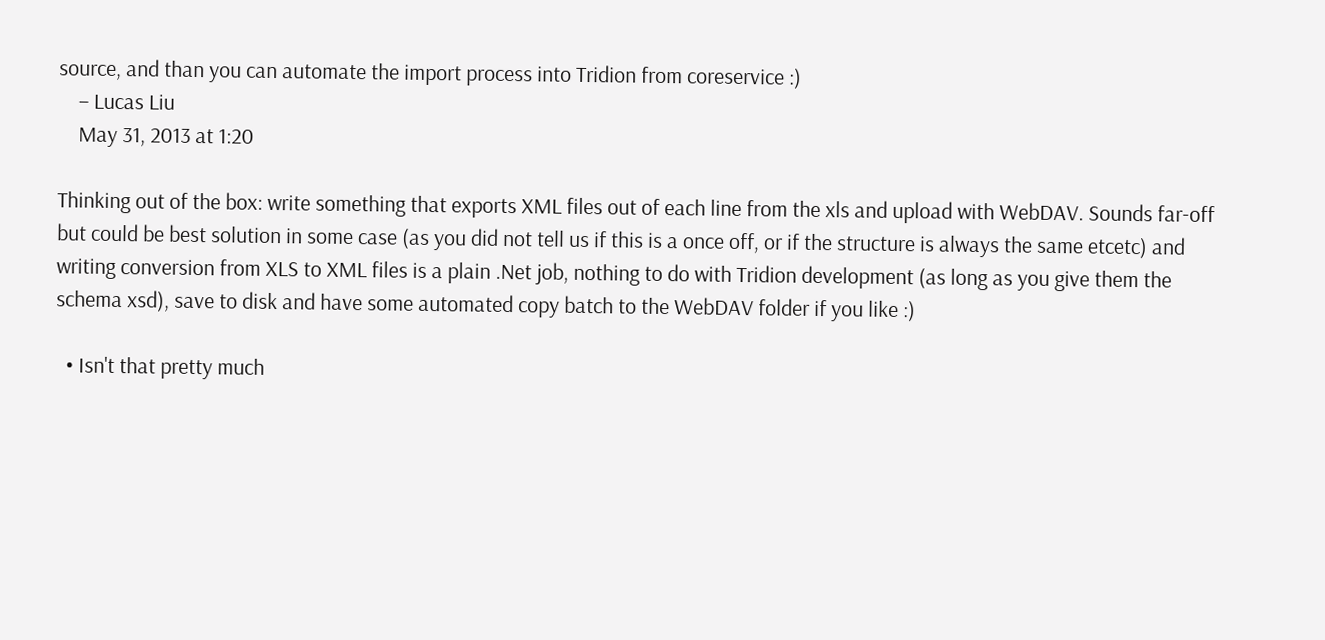source, and than you can automate the import process into Tridion from coreservice :)
    – Lucas Liu
    May 31, 2013 at 1:20

Thinking out of the box: write something that exports XML files out of each line from the xls and upload with WebDAV. Sounds far-off but could be best solution in some case (as you did not tell us if this is a once off, or if the structure is always the same etcetc) and writing conversion from XLS to XML files is a plain .Net job, nothing to do with Tridion development (as long as you give them the schema xsd), save to disk and have some automated copy batch to the WebDAV folder if you like :)

  • Isn't that pretty much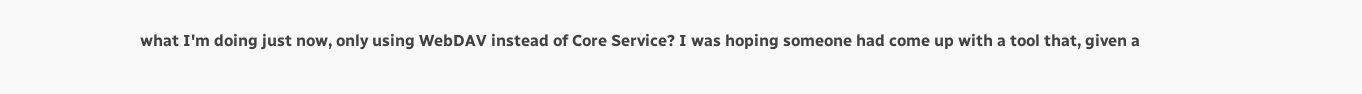what I'm doing just now, only using WebDAV instead of Core Service? I was hoping someone had come up with a tool that, given a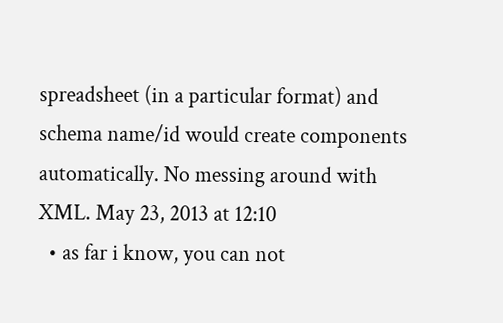spreadsheet (in a particular format) and schema name/id would create components automatically. No messing around with XML. May 23, 2013 at 12:10
  • as far i know, you can not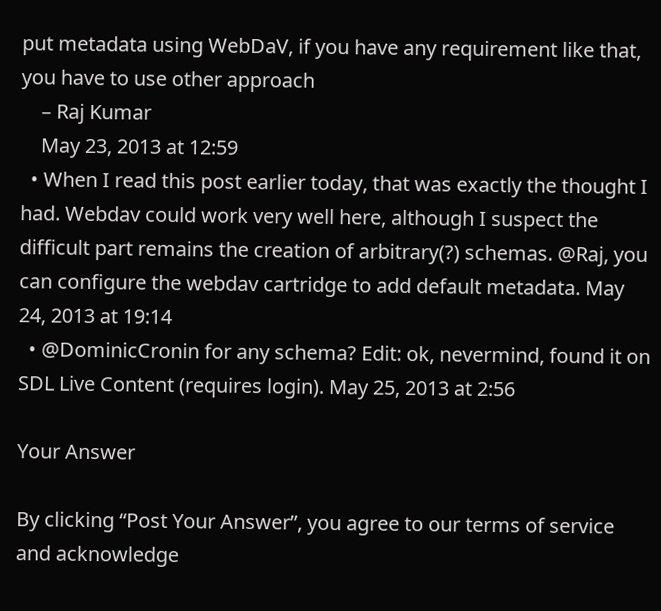put metadata using WebDaV, if you have any requirement like that, you have to use other approach
    – Raj Kumar
    May 23, 2013 at 12:59
  • When I read this post earlier today, that was exactly the thought I had. Webdav could work very well here, although I suspect the difficult part remains the creation of arbitrary(?) schemas. @Raj, you can configure the webdav cartridge to add default metadata. May 24, 2013 at 19:14
  • @DominicCronin for any schema? Edit: ok, nevermind, found it on SDL Live Content (requires login). May 25, 2013 at 2:56

Your Answer

By clicking “Post Your Answer”, you agree to our terms of service and acknowledge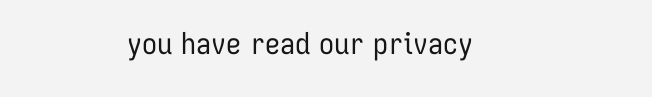you have read our privacy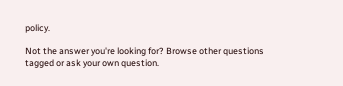policy.

Not the answer you're looking for? Browse other questions tagged or ask your own question.